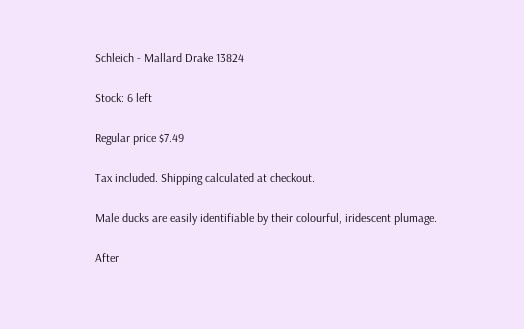Schleich - Mallard Drake 13824

Stock: 6 left

Regular price $7.49

Tax included. Shipping calculated at checkout.

Male ducks are easily identifiable by their colourful, iridescent plumage.

After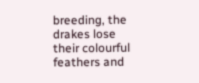breeding, the drakes lose their colourful feathers and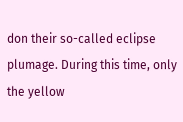don their so-called eclipse plumage. During this time, only the yellow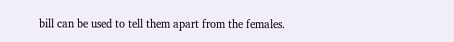bill can be used to tell them apart from the females.